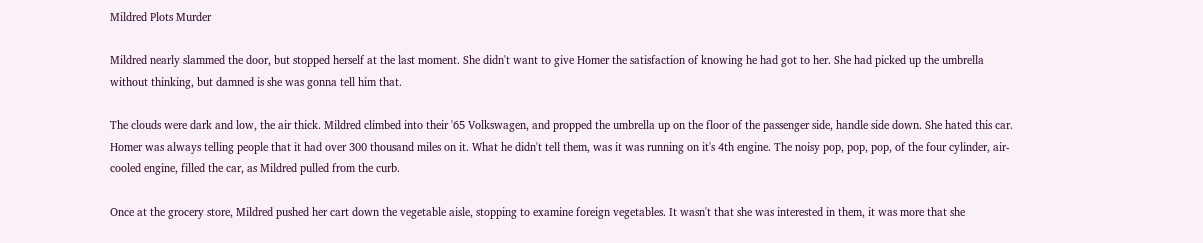Mildred Plots Murder

Mildred nearly slammed the door, but stopped herself at the last moment. She didn't want to give Homer the satisfaction of knowing he had got to her. She had picked up the umbrella without thinking, but damned is she was gonna tell him that.

The clouds were dark and low, the air thick. Mildred climbed into their '65 Volkswagen, and propped the umbrella up on the floor of the passenger side, handle side down. She hated this car. Homer was always telling people that it had over 300 thousand miles on it. What he didn't tell them, was it was running on it's 4th engine. The noisy pop, pop, pop, of the four cylinder, air-cooled engine, filled the car, as Mildred pulled from the curb.

Once at the grocery store, Mildred pushed her cart down the vegetable aisle, stopping to examine foreign vegetables. It wasn't that she was interested in them, it was more that she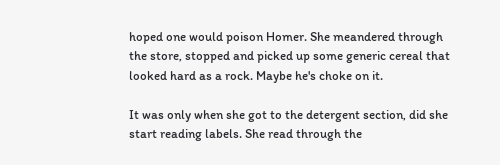hoped one would poison Homer. She meandered through the store, stopped and picked up some generic cereal that looked hard as a rock. Maybe he's choke on it.

It was only when she got to the detergent section, did she start reading labels. She read through the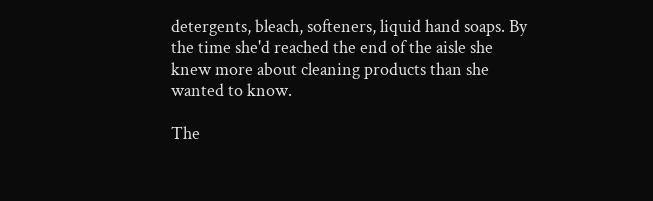detergents, bleach, softeners, liquid hand soaps. By the time she'd reached the end of the aisle she knew more about cleaning products than she wanted to know.

The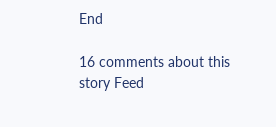End

16 comments about this story Feed